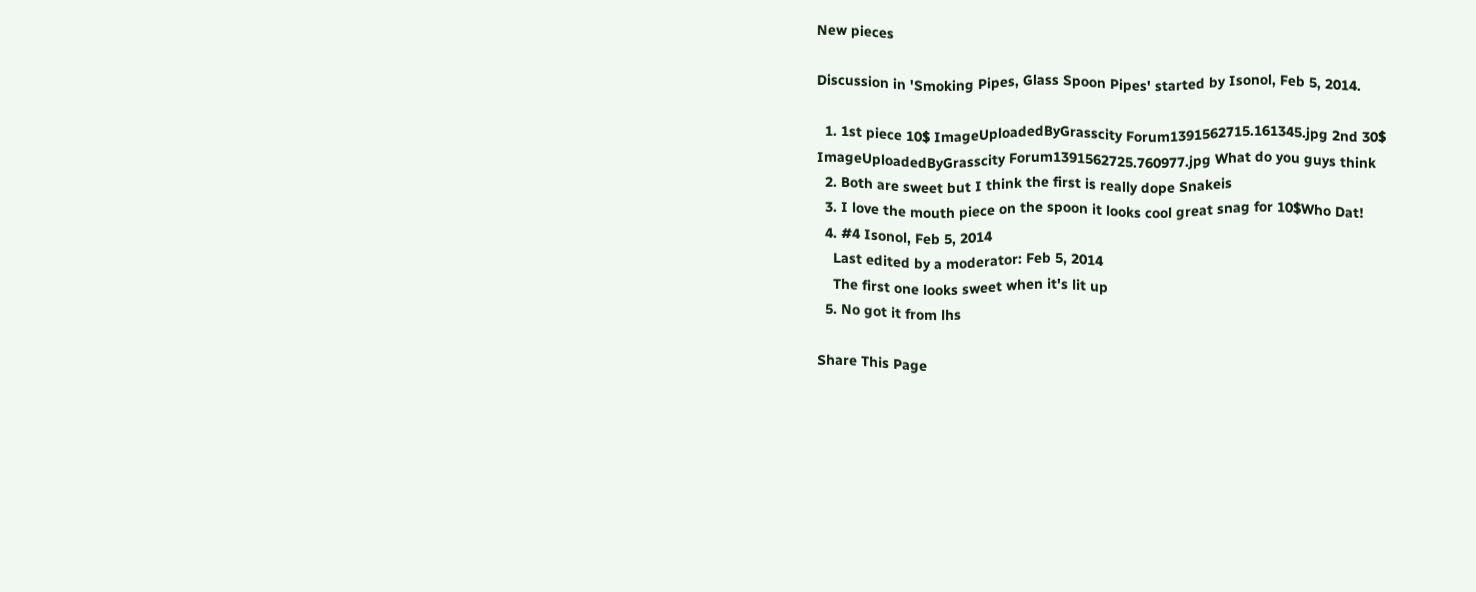New pieces

Discussion in 'Smoking Pipes, Glass Spoon Pipes' started by Isonol, Feb 5, 2014.

  1. 1st piece 10$ ImageUploadedByGrasscity Forum1391562715.161345.jpg 2nd 30$ ImageUploadedByGrasscity Forum1391562725.760977.jpg What do you guys think
  2. Both are sweet but I think the first is really dope Snakeis
  3. I love the mouth piece on the spoon it looks cool great snag for 10$Who Dat!
  4. #4 Isonol, Feb 5, 2014
    Last edited by a moderator: Feb 5, 2014
    The first one looks sweet when it's lit up
  5. No got it from lhs

Share This Page